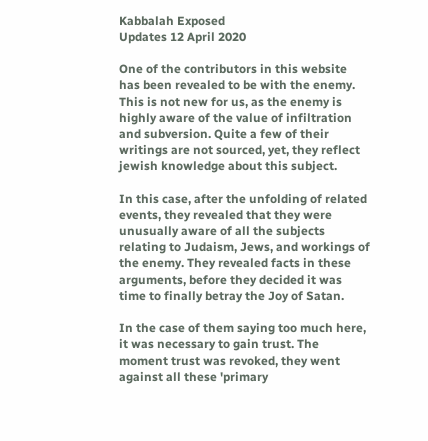Kabbalah Exposed
Updates 12 April 2020

One of the contributors in this website has been revealed to be with the enemy. This is not new for us, as the enemy is highly aware of the value of infiltration and subversion. Quite a few of their writings are not sourced, yet, they reflect jewish knowledge about this subject.

In this case, after the unfolding of related events, they revealed that they were unusually aware of all the subjects relating to Judaism, Jews, and workings of the enemy. They revealed facts in these arguments, before they decided it was time to finally betray the Joy of Satan.

In the case of them saying too much here, it was necessary to gain trust. The moment trust was revoked, they went against all these 'primary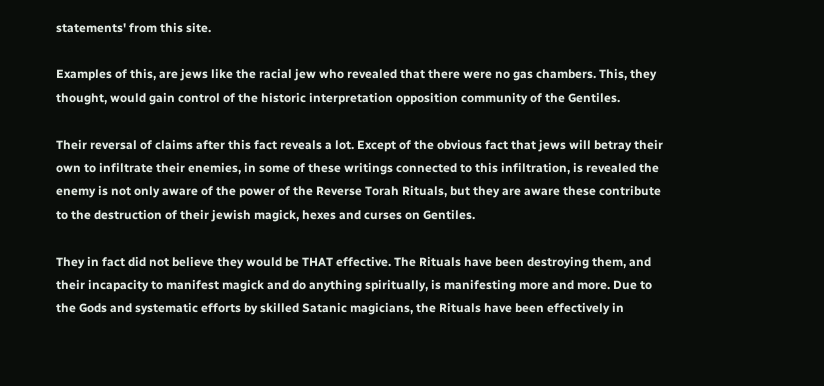statements' from this site.

Examples of this, are jews like the racial jew who revealed that there were no gas chambers. This, they thought, would gain control of the historic interpretation opposition community of the Gentiles.

Their reversal of claims after this fact reveals a lot. Except of the obvious fact that jews will betray their own to infiltrate their enemies, in some of these writings connected to this infiltration, is revealed the enemy is not only aware of the power of the Reverse Torah Rituals, but they are aware these contribute to the destruction of their jewish magick, hexes and curses on Gentiles.

They in fact did not believe they would be THAT effective. The Rituals have been destroying them, and their incapacity to manifest magick and do anything spiritually, is manifesting more and more. Due to the Gods and systematic efforts by skilled Satanic magicians, the Rituals have been effectively in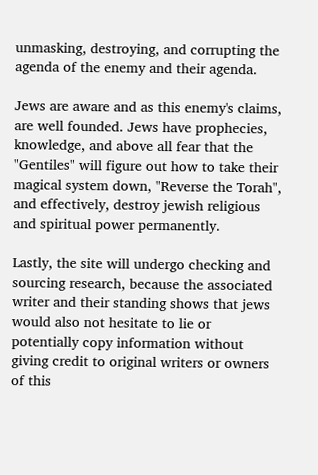unmasking, destroying, and corrupting the agenda of the enemy and their agenda.

Jews are aware and as this enemy's claims, are well founded. Jews have prophecies, knowledge, and above all fear that the "Gentiles" will figure out how to take their magical system down, "Reverse the Torah", and effectively, destroy jewish religious and spiritual power permanently.

Lastly, the site will undergo checking and sourcing research, because the associated writer and their standing shows that jews would also not hesitate to lie or potentially copy information without giving credit to original writers or owners of this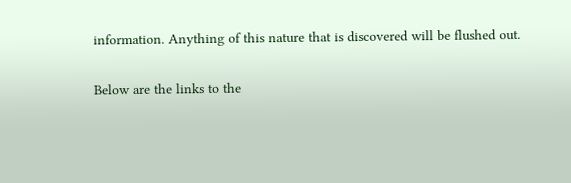information. Anything of this nature that is discovered will be flushed out.

Below are the links to the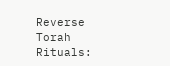Reverse Torah Rituals: